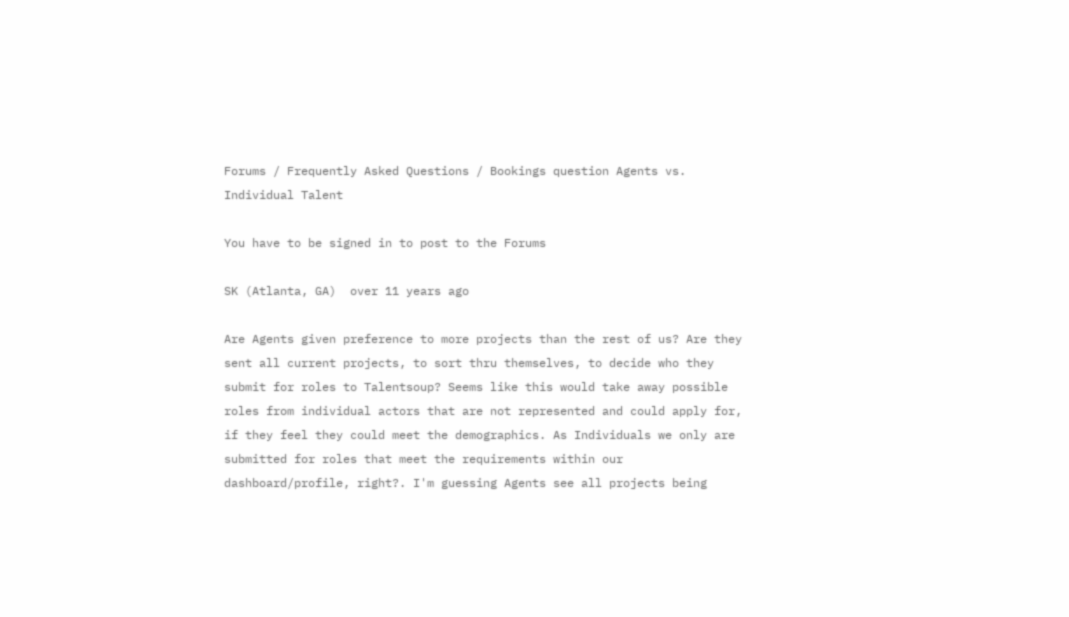Forums / Frequently Asked Questions / Bookings question Agents vs. Individual Talent

You have to be signed in to post to the Forums

SK (Atlanta, GA)  over 11 years ago

Are Agents given preference to more projects than the rest of us? Are they sent all current projects, to sort thru themselves, to decide who they submit for roles to Talentsoup? Seems like this would take away possible roles from individual actors that are not represented and could apply for, if they feel they could meet the demographics. As Individuals we only are submitted for roles that meet the requirements within our dashboard/profile, right?. I'm guessing Agents see all projects being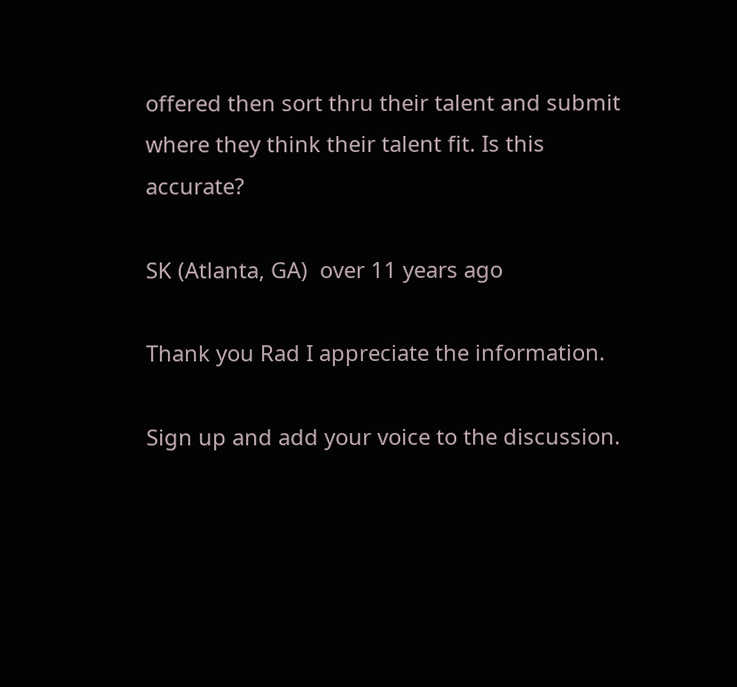offered then sort thru their talent and submit where they think their talent fit. Is this accurate?

SK (Atlanta, GA)  over 11 years ago

Thank you Rad I appreciate the information.

Sign up and add your voice to the discussion.